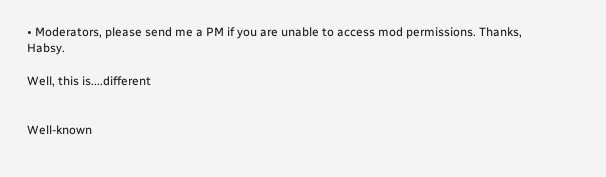• Moderators, please send me a PM if you are unable to access mod permissions. Thanks, Habsy.

Well, this is....different


Well-known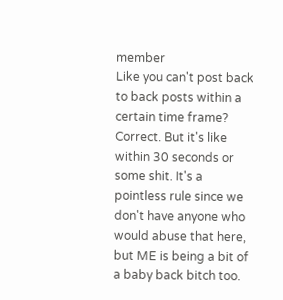member
Like you can't post back to back posts within a certain time frame?
Correct. But it's like within 30 seconds or some shit. It's a pointless rule since we don't have anyone who would abuse that here, but ME is being a bit of a baby back bitch too.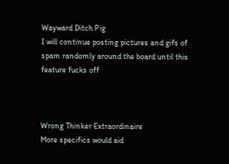Wayward Ditch Pig
I will continue posting pictures and gifs of spam randomly around the board until this feature fucks off



Wrong Thinker Extraordinaire
More specifics would aid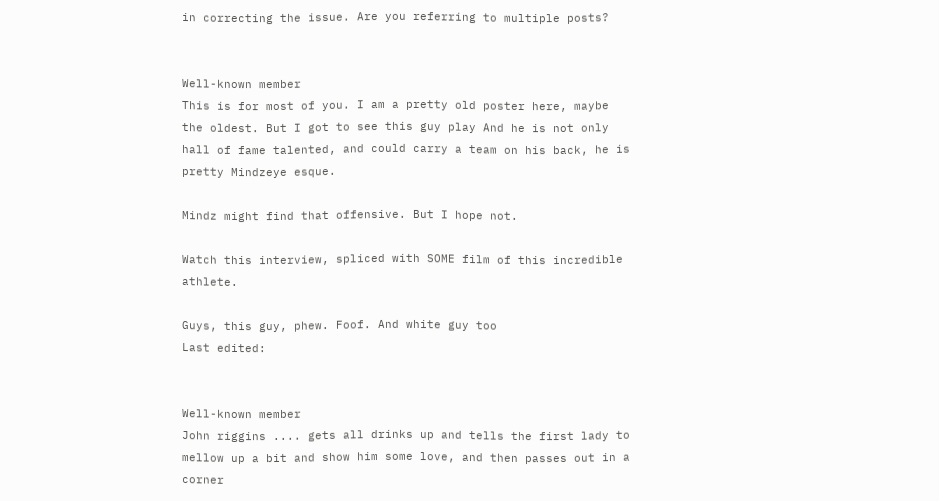in correcting the issue. Are you referring to multiple posts?


Well-known member
This is for most of you. I am a pretty old poster here, maybe the oldest. But I got to see this guy play And he is not only hall of fame talented, and could carry a team on his back, he is pretty Mindzeye esque.

Mindz might find that offensive. But I hope not.

Watch this interview, spliced with SOME film of this incredible athlete.

Guys, this guy, phew. Foof. And white guy too
Last edited:


Well-known member
John riggins .... gets all drinks up and tells the first lady to mellow up a bit and show him some love, and then passes out in a corner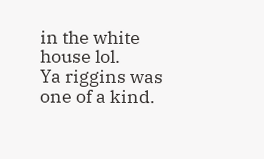in the white house lol.
Ya riggins was one of a kind.